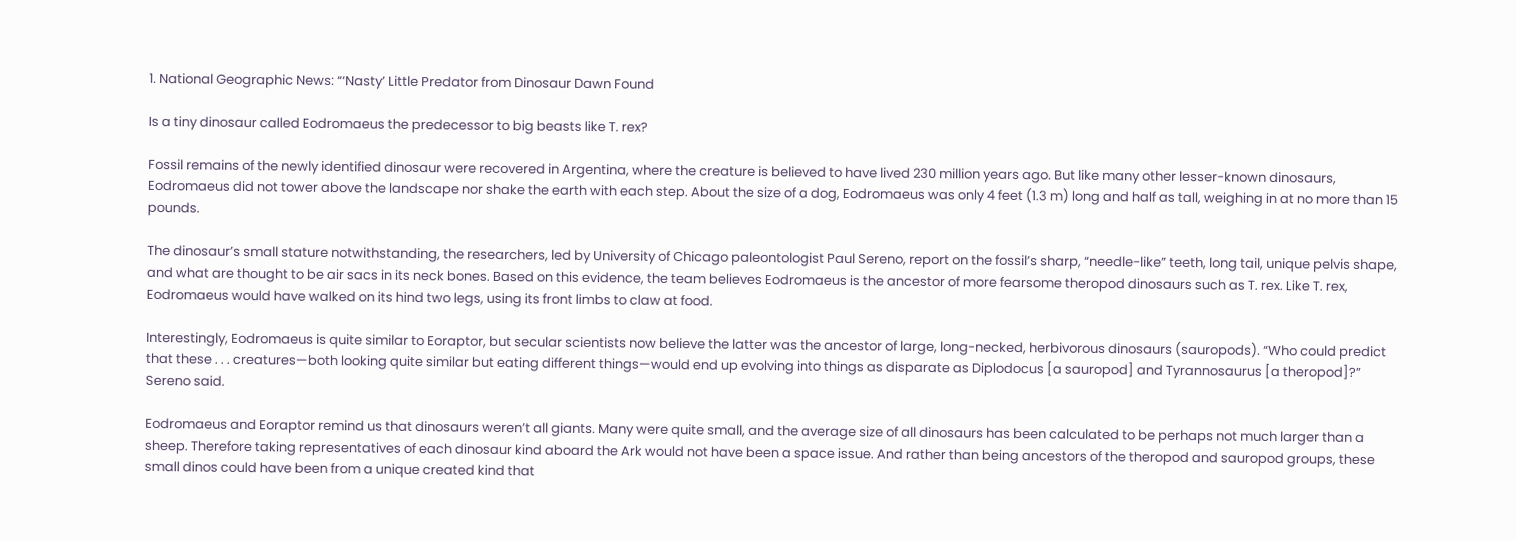1. National Geographic News: “‘Nasty’ Little Predator from Dinosaur Dawn Found

Is a tiny dinosaur called Eodromaeus the predecessor to big beasts like T. rex?

Fossil remains of the newly identified dinosaur were recovered in Argentina, where the creature is believed to have lived 230 million years ago. But like many other lesser-known dinosaurs, Eodromaeus did not tower above the landscape nor shake the earth with each step. About the size of a dog, Eodromaeus was only 4 feet (1.3 m) long and half as tall, weighing in at no more than 15 pounds.

The dinosaur’s small stature notwithstanding, the researchers, led by University of Chicago paleontologist Paul Sereno, report on the fossil’s sharp, “needle-like” teeth, long tail, unique pelvis shape, and what are thought to be air sacs in its neck bones. Based on this evidence, the team believes Eodromaeus is the ancestor of more fearsome theropod dinosaurs such as T. rex. Like T. rex, Eodromaeus would have walked on its hind two legs, using its front limbs to claw at food.

Interestingly, Eodromaeus is quite similar to Eoraptor, but secular scientists now believe the latter was the ancestor of large, long-necked, herbivorous dinosaurs (sauropods). “Who could predict that these . . . creatures—both looking quite similar but eating different things—would end up evolving into things as disparate as Diplodocus [a sauropod] and Tyrannosaurus [a theropod]?” Sereno said.

Eodromaeus and Eoraptor remind us that dinosaurs weren’t all giants. Many were quite small, and the average size of all dinosaurs has been calculated to be perhaps not much larger than a sheep. Therefore taking representatives of each dinosaur kind aboard the Ark would not have been a space issue. And rather than being ancestors of the theropod and sauropod groups, these small dinos could have been from a unique created kind that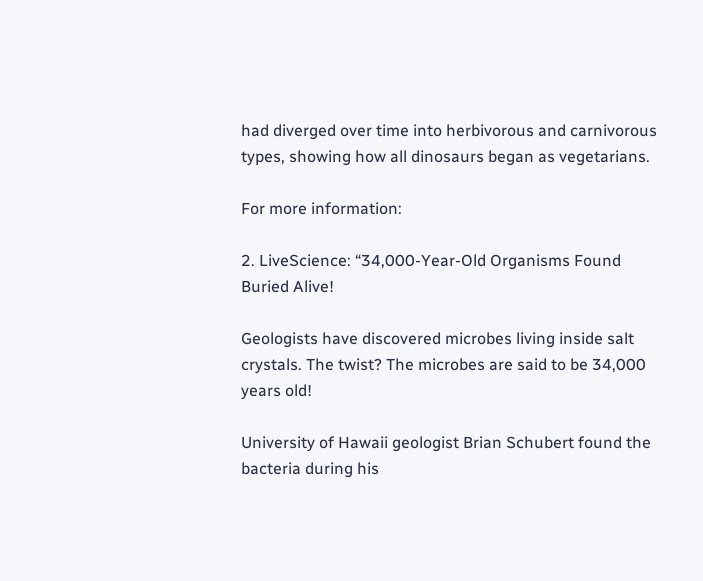had diverged over time into herbivorous and carnivorous types, showing how all dinosaurs began as vegetarians.

For more information:

2. LiveScience: “34,000-Year-Old Organisms Found Buried Alive!

Geologists have discovered microbes living inside salt crystals. The twist? The microbes are said to be 34,000 years old!

University of Hawaii geologist Brian Schubert found the bacteria during his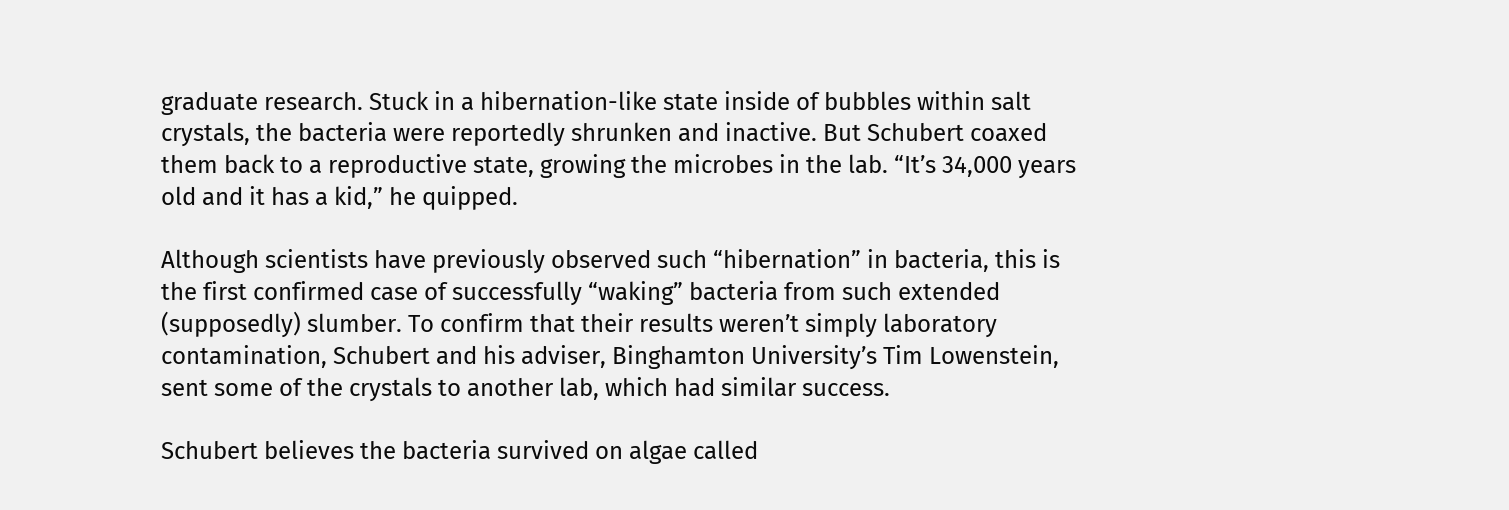graduate research. Stuck in a hibernation-like state inside of bubbles within salt crystals, the bacteria were reportedly shrunken and inactive. But Schubert coaxed them back to a reproductive state, growing the microbes in the lab. “It’s 34,000 years old and it has a kid,” he quipped.

Although scientists have previously observed such “hibernation” in bacteria, this is the first confirmed case of successfully “waking” bacteria from such extended (supposedly) slumber. To confirm that their results weren’t simply laboratory contamination, Schubert and his adviser, Binghamton University’s Tim Lowenstein, sent some of the crystals to another lab, which had similar success.

Schubert believes the bacteria survived on algae called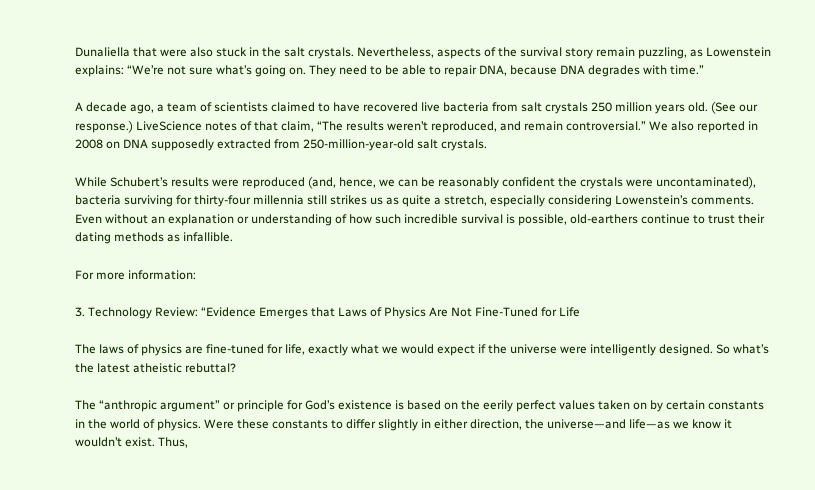Dunaliella that were also stuck in the salt crystals. Nevertheless, aspects of the survival story remain puzzling, as Lowenstein explains: “We’re not sure what’s going on. They need to be able to repair DNA, because DNA degrades with time.”

A decade ago, a team of scientists claimed to have recovered live bacteria from salt crystals 250 million years old. (See our response.) LiveScience notes of that claim, “The results weren’t reproduced, and remain controversial.” We also reported in 2008 on DNA supposedly extracted from 250-million-year-old salt crystals.

While Schubert’s results were reproduced (and, hence, we can be reasonably confident the crystals were uncontaminated), bacteria surviving for thirty-four millennia still strikes us as quite a stretch, especially considering Lowenstein’s comments. Even without an explanation or understanding of how such incredible survival is possible, old-earthers continue to trust their dating methods as infallible.

For more information:

3. Technology Review: “Evidence Emerges that Laws of Physics Are Not Fine-Tuned for Life

The laws of physics are fine-tuned for life, exactly what we would expect if the universe were intelligently designed. So what’s the latest atheistic rebuttal?

The “anthropic argument” or principle for God’s existence is based on the eerily perfect values taken on by certain constants in the world of physics. Were these constants to differ slightly in either direction, the universe—and life—as we know it wouldn’t exist. Thus,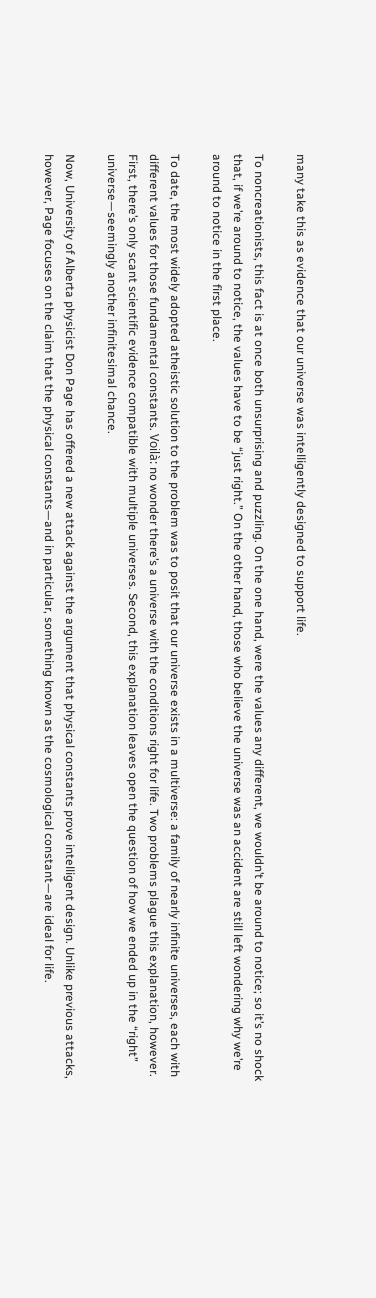many take this as evidence that our universe was intelligently designed to support life.

To noncreationists, this fact is at once both unsurprising and puzzling. On the one hand, were the values any different, we wouldn’t be around to notice; so it’s no shock that, if we’re around to notice, the values have to be “just right.” On the other hand, those who believe the universe was an accident are still left wondering why we’re around to notice in the first place.

To date, the most widely adopted atheistic solution to the problem was to posit that our universe exists in a multiverse: a family of nearly infinite universes, each with different values for those fundamental constants. Voilà: no wonder there’s a universe with the conditions right for life. Two problems plague this explanation, however. First, there’s only scant scientific evidence compatible with multiple universes. Second, this explanation leaves open the question of how we ended up in the “right” universe—seemingly another infinitesimal chance.

Now, University of Alberta physicist Don Page has offered a new attack against the argument that physical constants prove intelligent design. Unlike previous attacks, however, Page focuses on the claim that the physical constants—and in particular, something known as the cosmological constant—are ideal for life.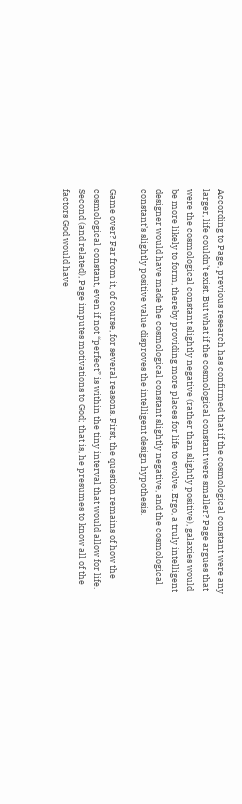According to Page, previous research has confirmed that if the cosmological constant were any larger, life couldn’t exist. But what if the cosmological constant were smaller? Page argues that were the cosmological constant slightly negative (rather than slightly positive), galaxies would be more likely to form, thereby providing more places for life to evolve. Ergo, a truly intelligent designer would have made the cosmological constant slightly negative, and the cosmological constant’s slightly positive value disproves the intelligent design hypothesis.

Game over? Far from it, of course, for several reasons. First, the question remains of how the cosmological constant, even if not “perfect” is within the tiny interval that would allow for life. Second (and related), Page imputes motivations to God; that is, he presumes to know all of the factors God would have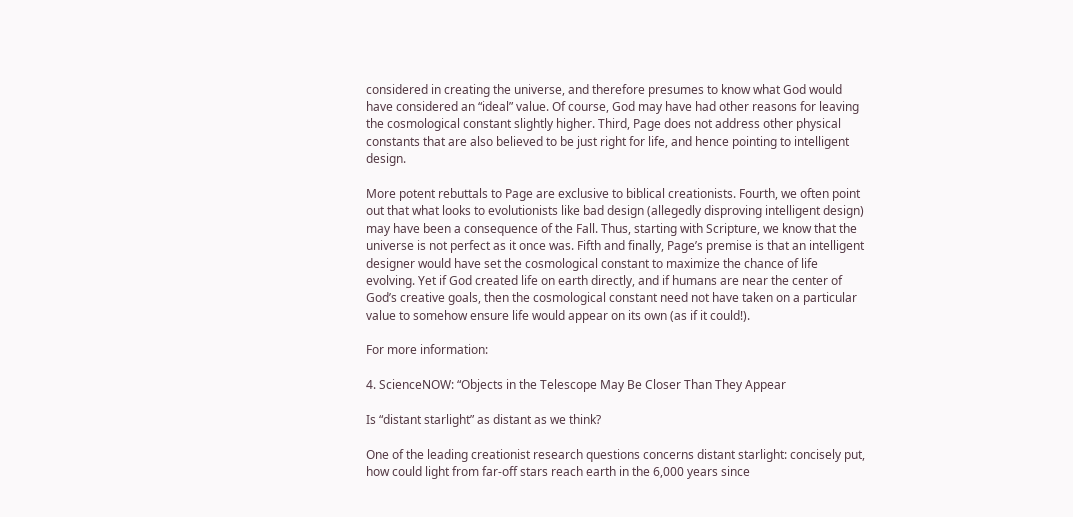considered in creating the universe, and therefore presumes to know what God would have considered an “ideal” value. Of course, God may have had other reasons for leaving the cosmological constant slightly higher. Third, Page does not address other physical constants that are also believed to be just right for life, and hence pointing to intelligent design.

More potent rebuttals to Page are exclusive to biblical creationists. Fourth, we often point out that what looks to evolutionists like bad design (allegedly disproving intelligent design) may have been a consequence of the Fall. Thus, starting with Scripture, we know that the universe is not perfect as it once was. Fifth and finally, Page’s premise is that an intelligent designer would have set the cosmological constant to maximize the chance of life evolving. Yet if God created life on earth directly, and if humans are near the center of God’s creative goals, then the cosmological constant need not have taken on a particular value to somehow ensure life would appear on its own (as if it could!).

For more information:

4. ScienceNOW: “Objects in the Telescope May Be Closer Than They Appear

Is “distant starlight” as distant as we think?

One of the leading creationist research questions concerns distant starlight: concisely put, how could light from far-off stars reach earth in the 6,000 years since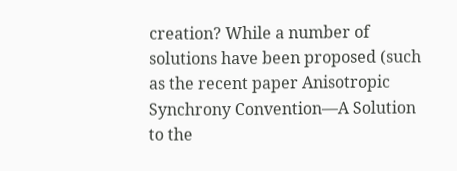creation? While a number of solutions have been proposed (such as the recent paper Anisotropic Synchrony Convention—A Solution to the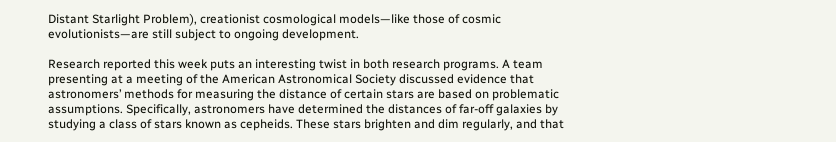Distant Starlight Problem), creationist cosmological models—like those of cosmic evolutionists—are still subject to ongoing development.

Research reported this week puts an interesting twist in both research programs. A team presenting at a meeting of the American Astronomical Society discussed evidence that astronomers’ methods for measuring the distance of certain stars are based on problematic assumptions. Specifically, astronomers have determined the distances of far-off galaxies by studying a class of stars known as cepheids. These stars brighten and dim regularly, and that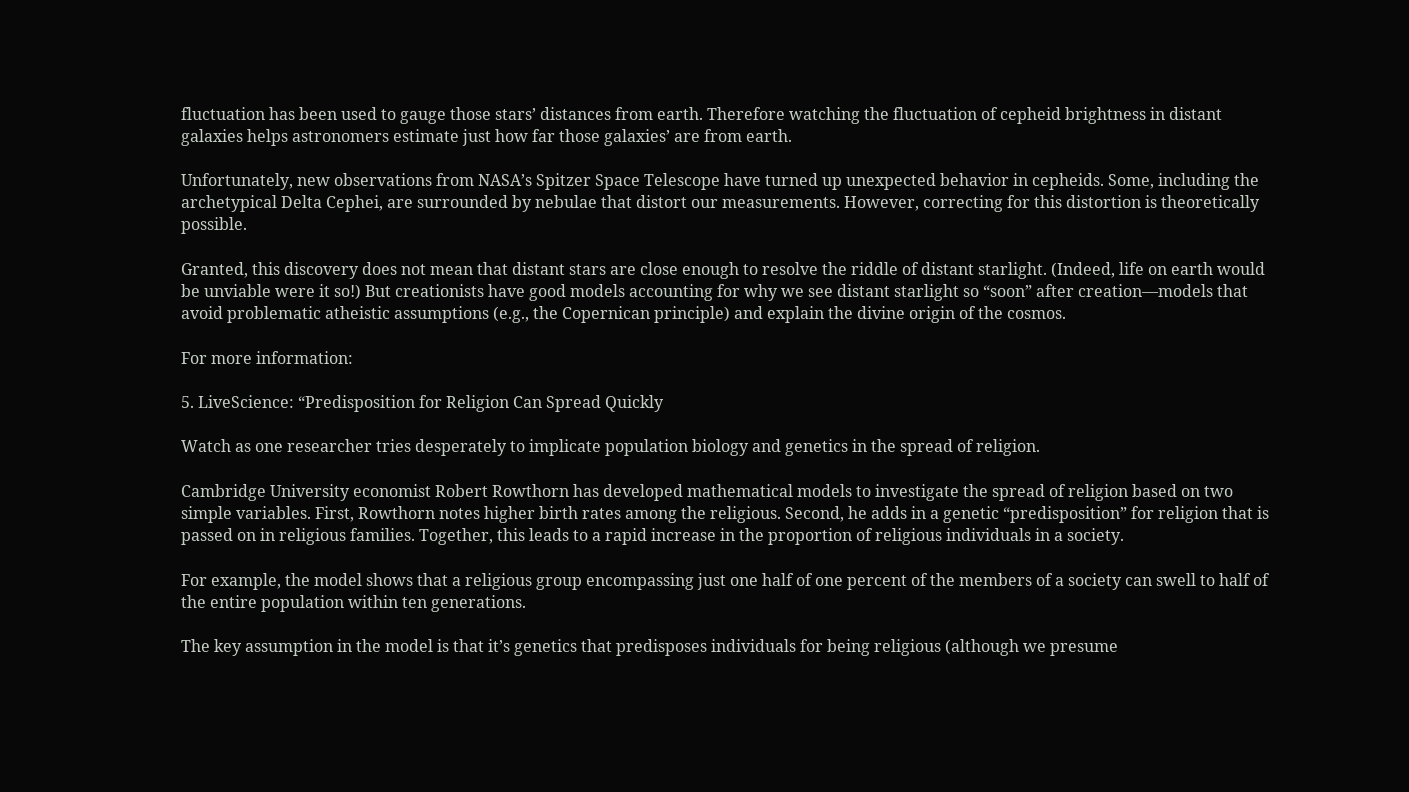fluctuation has been used to gauge those stars’ distances from earth. Therefore watching the fluctuation of cepheid brightness in distant galaxies helps astronomers estimate just how far those galaxies’ are from earth.

Unfortunately, new observations from NASA’s Spitzer Space Telescope have turned up unexpected behavior in cepheids. Some, including the archetypical Delta Cephei, are surrounded by nebulae that distort our measurements. However, correcting for this distortion is theoretically possible.

Granted, this discovery does not mean that distant stars are close enough to resolve the riddle of distant starlight. (Indeed, life on earth would be unviable were it so!) But creationists have good models accounting for why we see distant starlight so “soon” after creation—models that avoid problematic atheistic assumptions (e.g., the Copernican principle) and explain the divine origin of the cosmos.

For more information:

5. LiveScience: “Predisposition for Religion Can Spread Quickly

Watch as one researcher tries desperately to implicate population biology and genetics in the spread of religion.

Cambridge University economist Robert Rowthorn has developed mathematical models to investigate the spread of religion based on two simple variables. First, Rowthorn notes higher birth rates among the religious. Second, he adds in a genetic “predisposition” for religion that is passed on in religious families. Together, this leads to a rapid increase in the proportion of religious individuals in a society.

For example, the model shows that a religious group encompassing just one half of one percent of the members of a society can swell to half of the entire population within ten generations.

The key assumption in the model is that it’s genetics that predisposes individuals for being religious (although we presume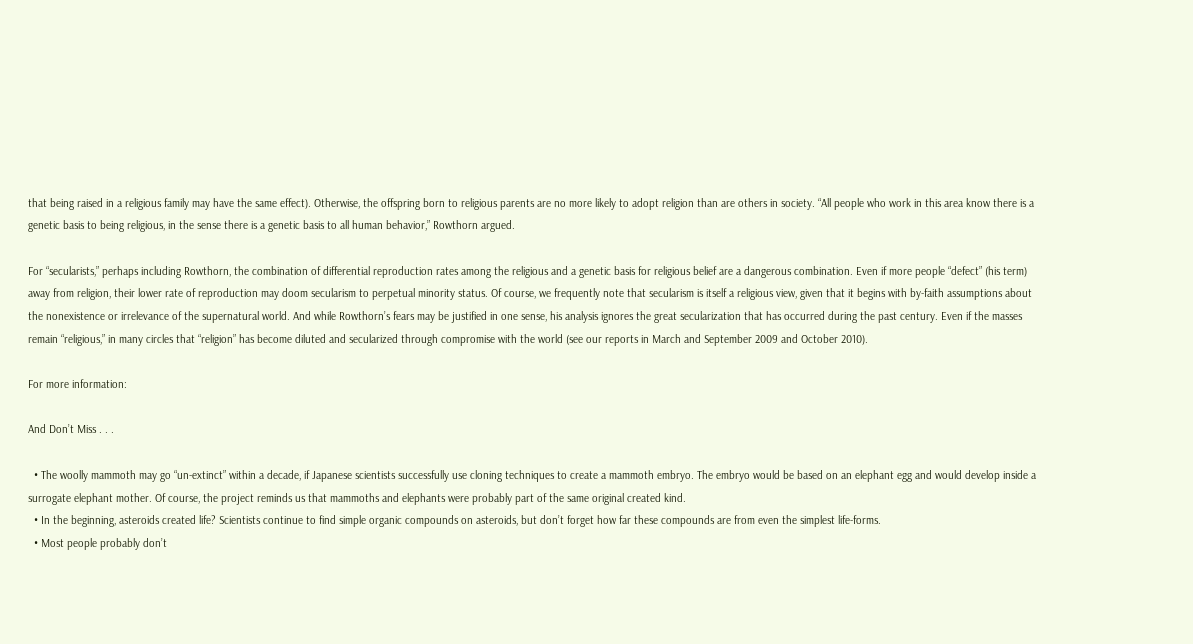that being raised in a religious family may have the same effect). Otherwise, the offspring born to religious parents are no more likely to adopt religion than are others in society. “All people who work in this area know there is a genetic basis to being religious, in the sense there is a genetic basis to all human behavior,” Rowthorn argued.

For “secularists,” perhaps including Rowthorn, the combination of differential reproduction rates among the religious and a genetic basis for religious belief are a dangerous combination. Even if more people “defect” (his term) away from religion, their lower rate of reproduction may doom secularism to perpetual minority status. Of course, we frequently note that secularism is itself a religious view, given that it begins with by-faith assumptions about the nonexistence or irrelevance of the supernatural world. And while Rowthorn’s fears may be justified in one sense, his analysis ignores the great secularization that has occurred during the past century. Even if the masses remain “religious,” in many circles that “religion” has become diluted and secularized through compromise with the world (see our reports in March and September 2009 and October 2010).

For more information:

And Don’t Miss . . .

  • The woolly mammoth may go “un-extinct” within a decade, if Japanese scientists successfully use cloning techniques to create a mammoth embryo. The embryo would be based on an elephant egg and would develop inside a surrogate elephant mother. Of course, the project reminds us that mammoths and elephants were probably part of the same original created kind.
  • In the beginning, asteroids created life? Scientists continue to find simple organic compounds on asteroids, but don’t forget how far these compounds are from even the simplest life-forms.
  • Most people probably don’t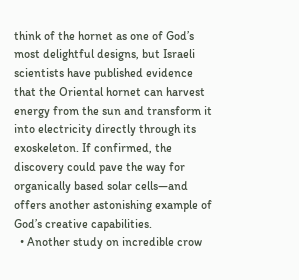think of the hornet as one of God’s most delightful designs, but Israeli scientists have published evidence that the Oriental hornet can harvest energy from the sun and transform it into electricity directly through its exoskeleton. If confirmed, the discovery could pave the way for organically based solar cells—and offers another astonishing example of God’s creative capabilities.
  • Another study on incredible crow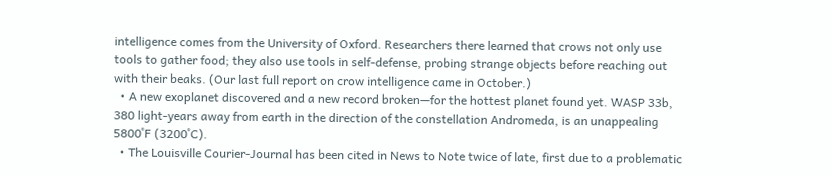intelligence comes from the University of Oxford. Researchers there learned that crows not only use tools to gather food; they also use tools in self-defense, probing strange objects before reaching out with their beaks. (Our last full report on crow intelligence came in October.)
  • A new exoplanet discovered and a new record broken—for the hottest planet found yet. WASP 33b, 380 light-years away from earth in the direction of the constellation Andromeda, is an unappealing 5800˚F (3200˚C).
  • The Louisville Courier-Journal has been cited in News to Note twice of late, first due to a problematic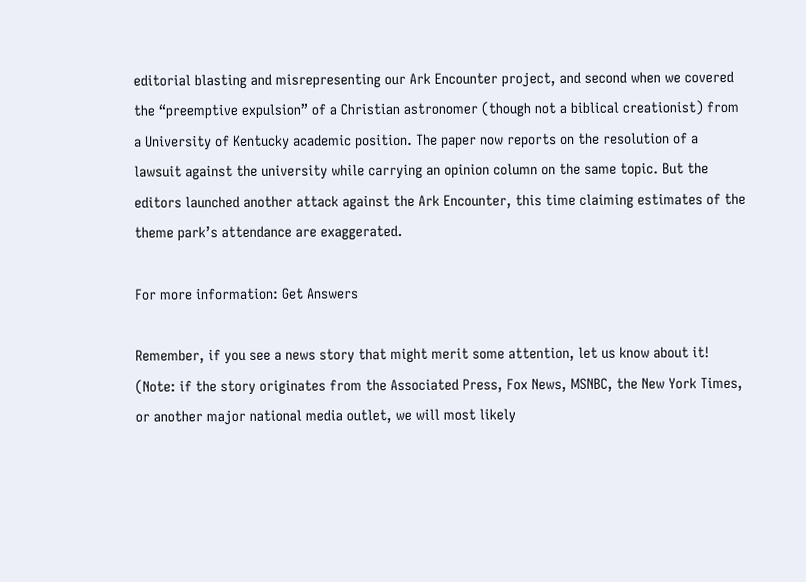editorial blasting and misrepresenting our Ark Encounter project, and second when we covered the “preemptive expulsion” of a Christian astronomer (though not a biblical creationist) from a University of Kentucky academic position. The paper now reports on the resolution of a lawsuit against the university while carrying an opinion column on the same topic. But the editors launched another attack against the Ark Encounter, this time claiming estimates of the theme park’s attendance are exaggerated.

For more information: Get Answers

Remember, if you see a news story that might merit some attention, let us know about it! (Note: if the story originates from the Associated Press, Fox News, MSNBC, the New York Times, or another major national media outlet, we will most likely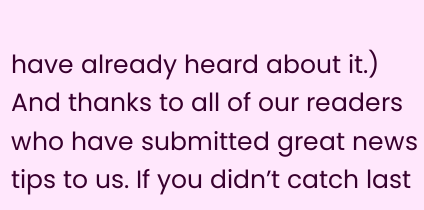have already heard about it.) And thanks to all of our readers who have submitted great news tips to us. If you didn’t catch last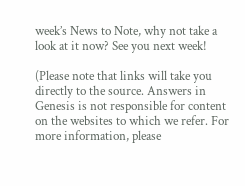week’s News to Note, why not take a look at it now? See you next week!

(Please note that links will take you directly to the source. Answers in Genesis is not responsible for content on the websites to which we refer. For more information, please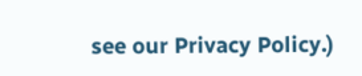see our Privacy Policy.)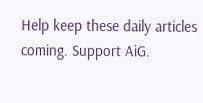Help keep these daily articles coming. Support AiG.